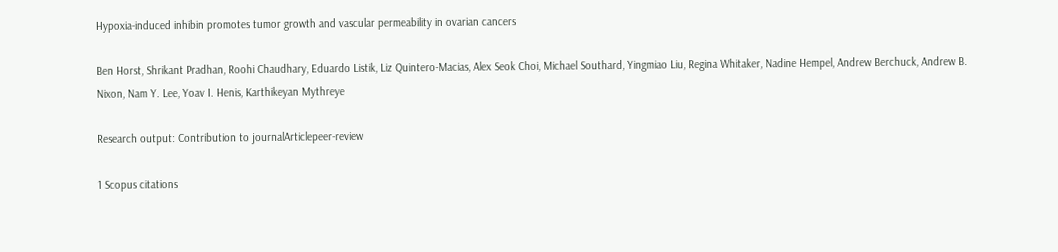Hypoxia-induced inhibin promotes tumor growth and vascular permeability in ovarian cancers

Ben Horst, Shrikant Pradhan, Roohi Chaudhary, Eduardo Listik, Liz Quintero-Macias, Alex Seok Choi, Michael Southard, Yingmiao Liu, Regina Whitaker, Nadine Hempel, Andrew Berchuck, Andrew B. Nixon, Nam Y. Lee, Yoav I. Henis, Karthikeyan Mythreye

Research output: Contribution to journalArticlepeer-review

1 Scopus citations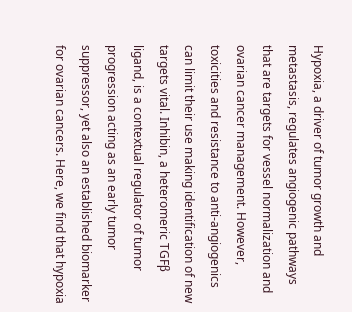Hypoxia, a driver of tumor growth and metastasis, regulates angiogenic pathways that are targets for vessel normalization and ovarian cancer management. However, toxicities and resistance to anti-angiogenics can limit their use making identification of new targets vital. Inhibin, a heteromeric TGFβ ligand, is a contextual regulator of tumor progression acting as an early tumor suppressor, yet also an established biomarker for ovarian cancers. Here, we find that hypoxia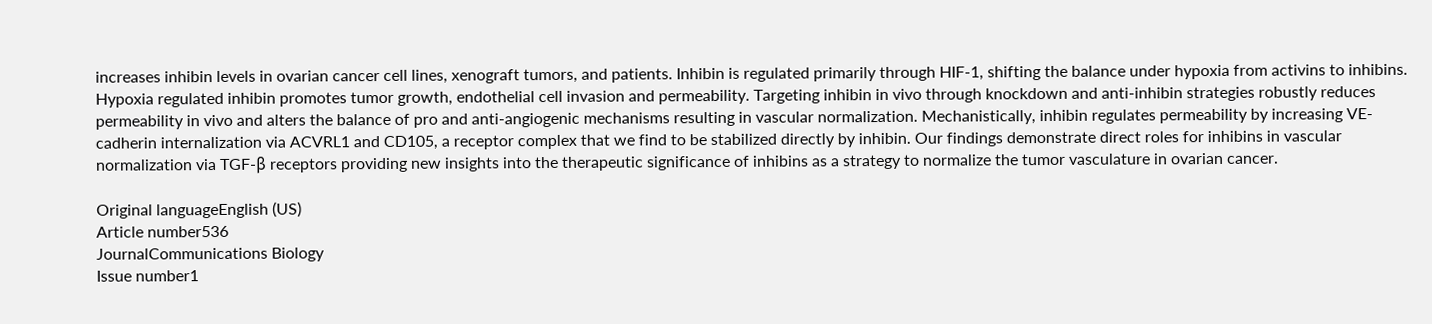increases inhibin levels in ovarian cancer cell lines, xenograft tumors, and patients. Inhibin is regulated primarily through HIF-1, shifting the balance under hypoxia from activins to inhibins. Hypoxia regulated inhibin promotes tumor growth, endothelial cell invasion and permeability. Targeting inhibin in vivo through knockdown and anti-inhibin strategies robustly reduces permeability in vivo and alters the balance of pro and anti-angiogenic mechanisms resulting in vascular normalization. Mechanistically, inhibin regulates permeability by increasing VE-cadherin internalization via ACVRL1 and CD105, a receptor complex that we find to be stabilized directly by inhibin. Our findings demonstrate direct roles for inhibins in vascular normalization via TGF-β receptors providing new insights into the therapeutic significance of inhibins as a strategy to normalize the tumor vasculature in ovarian cancer.

Original languageEnglish (US)
Article number536
JournalCommunications Biology
Issue number1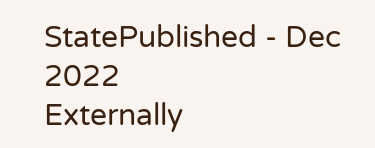StatePublished - Dec 2022
Externally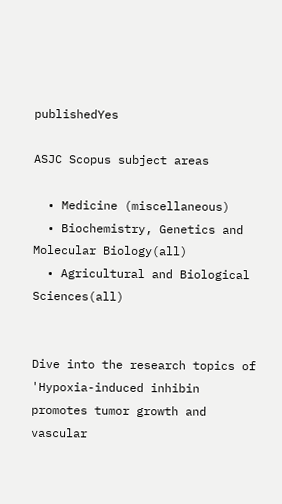publishedYes

ASJC Scopus subject areas

  • Medicine (miscellaneous)
  • Biochemistry, Genetics and Molecular Biology(all)
  • Agricultural and Biological Sciences(all)


Dive into the research topics of 'Hypoxia-induced inhibin promotes tumor growth and vascular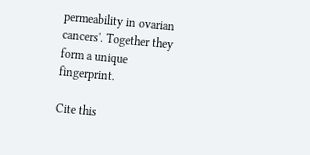permeability in ovarian cancers'. Together they form a unique fingerprint.

Cite this